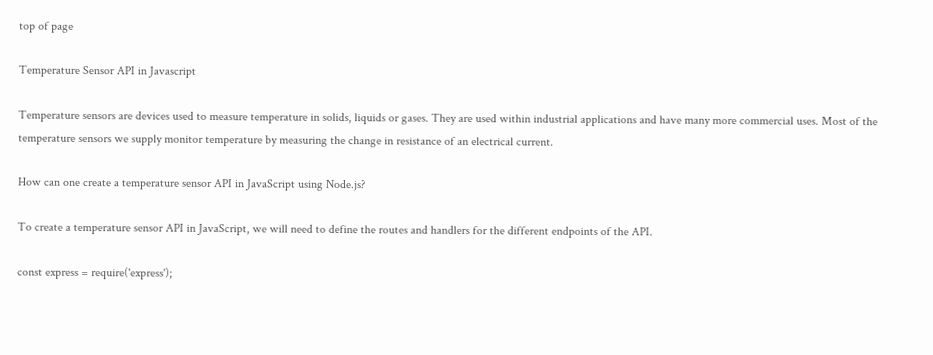top of page

Temperature Sensor API in Javascript

Temperature sensors are devices used to measure temperature in solids, liquids or gases. They are used within industrial applications and have many more commercial uses. Most of the temperature sensors we supply monitor temperature by measuring the change in resistance of an electrical current.

How can one create a temperature sensor API in JavaScript using Node.js?

To create a temperature sensor API in JavaScript, we will need to define the routes and handlers for the different endpoints of the API.

const express = require('express');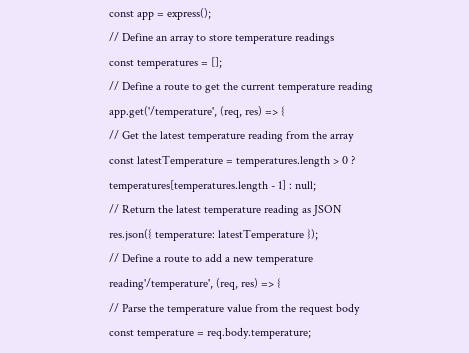const app = express();
// Define an array to store temperature readings
const temperatures = [];
// Define a route to get the current temperature reading
app.get('/temperature', (req, res) => {
// Get the latest temperature reading from the array
const latestTemperature = temperatures.length > 0 ? temperatures[temperatures.length - 1] : null;
// Return the latest temperature reading as JSON
res.json({ temperature: latestTemperature });
// Define a route to add a new temperature reading'/temperature', (req, res) => {
// Parse the temperature value from the request body
const temperature = req.body.temperature;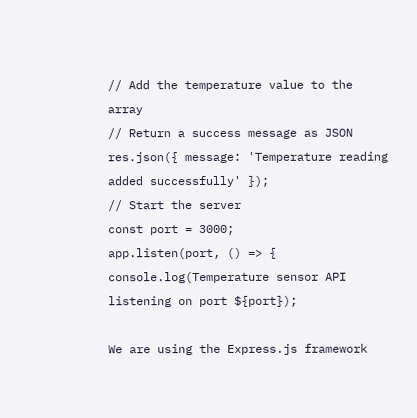// Add the temperature value to the array
// Return a success message as JSON
res.json({ message: 'Temperature reading added successfully' });
// Start the server
const port = 3000;
app.listen(port, () => {
console.log(Temperature sensor API listening on port ${port});

We are using the Express.js framework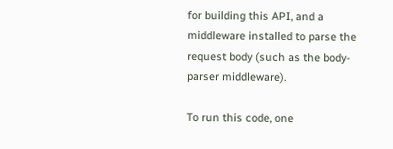for building this API, and a middleware installed to parse the request body (such as the body-parser middleware).

To run this code, one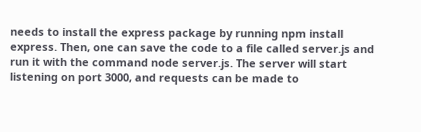needs to install the express package by running npm install express. Then, one can save the code to a file called server.js and run it with the command node server.js. The server will start listening on port 3000, and requests can be made to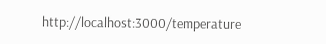http://localhost:3000/temperature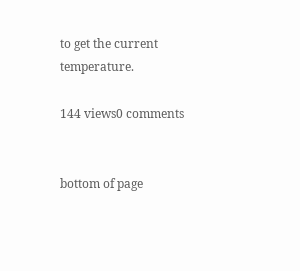to get the current temperature.

144 views0 comments


bottom of page